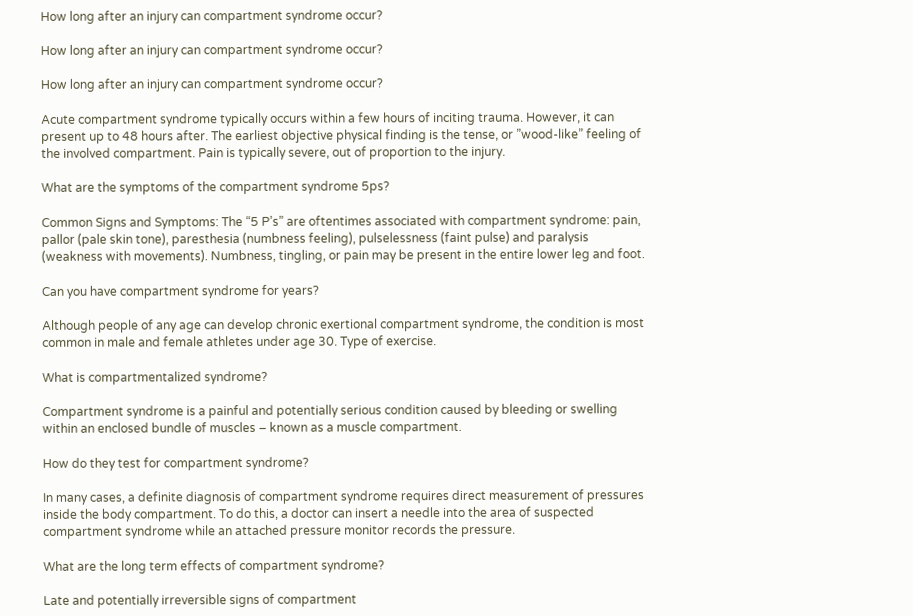How long after an injury can compartment syndrome occur?

How long after an injury can compartment syndrome occur?

How long after an injury can compartment syndrome occur?

Acute compartment syndrome typically occurs within a few hours of inciting trauma. However, it can present up to 48 hours after. The earliest objective physical finding is the tense, or ”wood-like” feeling of the involved compartment. Pain is typically severe, out of proportion to the injury.

What are the symptoms of the compartment syndrome 5ps?

Common Signs and Symptoms: The “5 P’s” are oftentimes associated with compartment syndrome: pain, pallor (pale skin tone), paresthesia (numbness feeling), pulselessness (faint pulse) and paralysis (weakness with movements). Numbness, tingling, or pain may be present in the entire lower leg and foot.

Can you have compartment syndrome for years?

Although people of any age can develop chronic exertional compartment syndrome, the condition is most common in male and female athletes under age 30. Type of exercise.

What is compartmentalized syndrome?

Compartment syndrome is a painful and potentially serious condition caused by bleeding or swelling within an enclosed bundle of muscles – known as a muscle compartment.

How do they test for compartment syndrome?

In many cases, a definite diagnosis of compartment syndrome requires direct measurement of pressures inside the body compartment. To do this, a doctor can insert a needle into the area of suspected compartment syndrome while an attached pressure monitor records the pressure.

What are the long term effects of compartment syndrome?

Late and potentially irreversible signs of compartment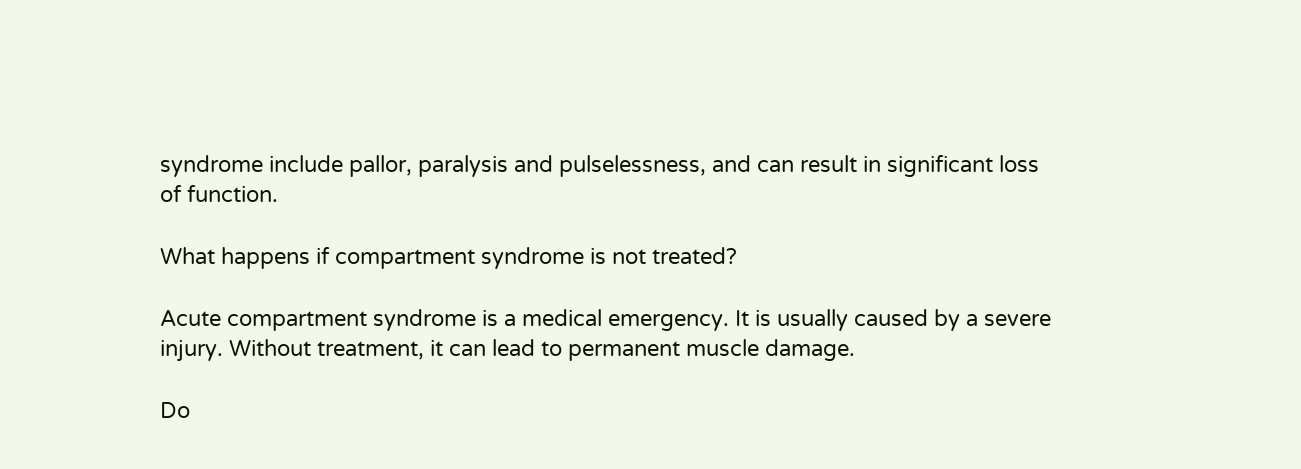syndrome include pallor, paralysis and pulselessness, and can result in significant loss of function.

What happens if compartment syndrome is not treated?

Acute compartment syndrome is a medical emergency. It is usually caused by a severe injury. Without treatment, it can lead to permanent muscle damage.

Do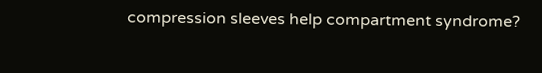compression sleeves help compartment syndrome?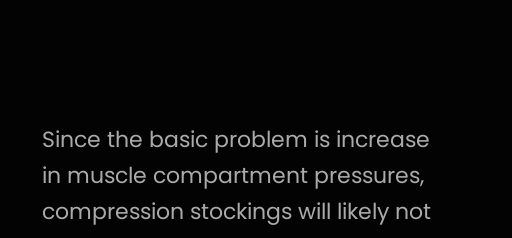Since the basic problem is increase in muscle compartment pressures, compression stockings will likely not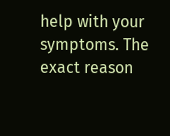help with your symptoms. The exact reason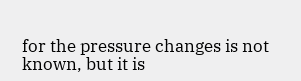for the pressure changes is not known, but it is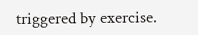triggered by exercise.